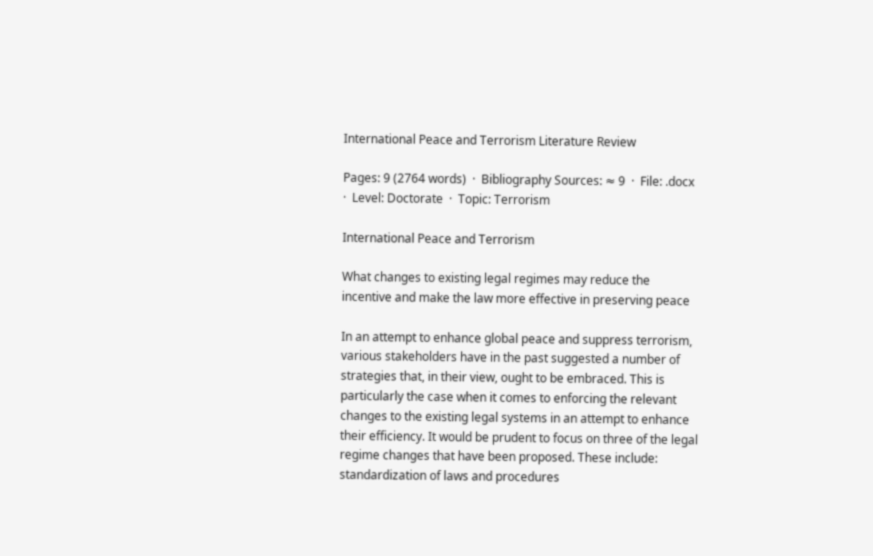International Peace and Terrorism Literature Review

Pages: 9 (2764 words)  ·  Bibliography Sources: ≈ 9  ·  File: .docx  ·  Level: Doctorate  ·  Topic: Terrorism

International Peace and Terrorism

What changes to existing legal regimes may reduce the incentive and make the law more effective in preserving peace

In an attempt to enhance global peace and suppress terrorism, various stakeholders have in the past suggested a number of strategies that, in their view, ought to be embraced. This is particularly the case when it comes to enforcing the relevant changes to the existing legal systems in an attempt to enhance their efficiency. It would be prudent to focus on three of the legal regime changes that have been proposed. These include: standardization of laws and procedures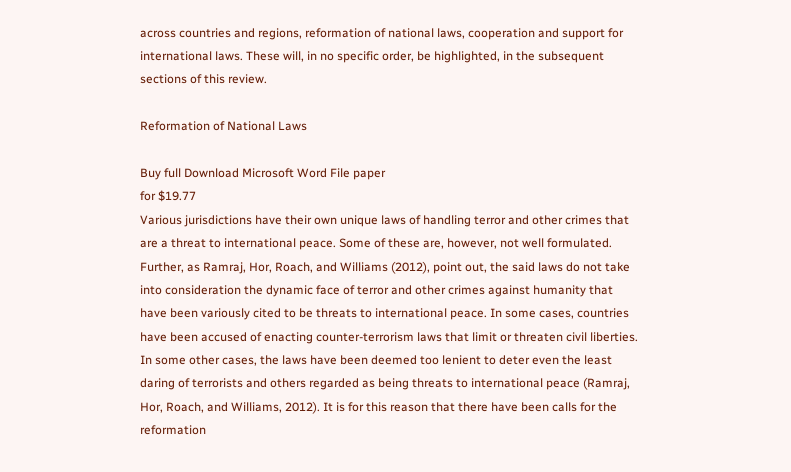across countries and regions, reformation of national laws, cooperation and support for international laws. These will, in no specific order, be highlighted, in the subsequent sections of this review.

Reformation of National Laws

Buy full Download Microsoft Word File paper
for $19.77
Various jurisdictions have their own unique laws of handling terror and other crimes that are a threat to international peace. Some of these are, however, not well formulated. Further, as Ramraj, Hor, Roach, and Williams (2012), point out, the said laws do not take into consideration the dynamic face of terror and other crimes against humanity that have been variously cited to be threats to international peace. In some cases, countries have been accused of enacting counter-terrorism laws that limit or threaten civil liberties. In some other cases, the laws have been deemed too lenient to deter even the least daring of terrorists and others regarded as being threats to international peace (Ramraj, Hor, Roach, and Williams, 2012). It is for this reason that there have been calls for the reformation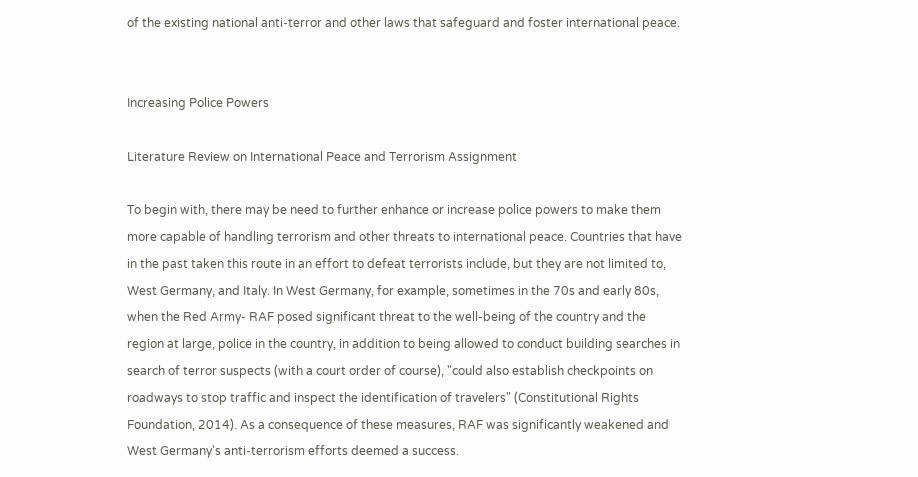of the existing national anti-terror and other laws that safeguard and foster international peace.


Increasing Police Powers

Literature Review on International Peace and Terrorism Assignment

To begin with, there may be need to further enhance or increase police powers to make them more capable of handling terrorism and other threats to international peace. Countries that have in the past taken this route in an effort to defeat terrorists include, but they are not limited to, West Germany, and Italy. In West Germany, for example, sometimes in the 70s and early 80s, when the Red Army- RAF posed significant threat to the well-being of the country and the region at large, police in the country, in addition to being allowed to conduct building searches in search of terror suspects (with a court order of course), "could also establish checkpoints on roadways to stop traffic and inspect the identification of travelers" (Constitutional Rights Foundation, 2014). As a consequence of these measures, RAF was significantly weakened and West Germany's anti-terrorism efforts deemed a success.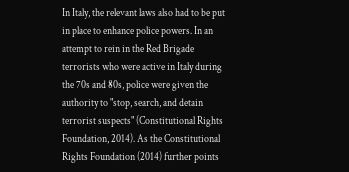In Italy, the relevant laws also had to be put in place to enhance police powers. In an attempt to rein in the Red Brigade terrorists who were active in Italy during the 70s and 80s, police were given the authority to "stop, search, and detain terrorist suspects" (Constitutional Rights Foundation, 2014). As the Constitutional Rights Foundation (2014) further points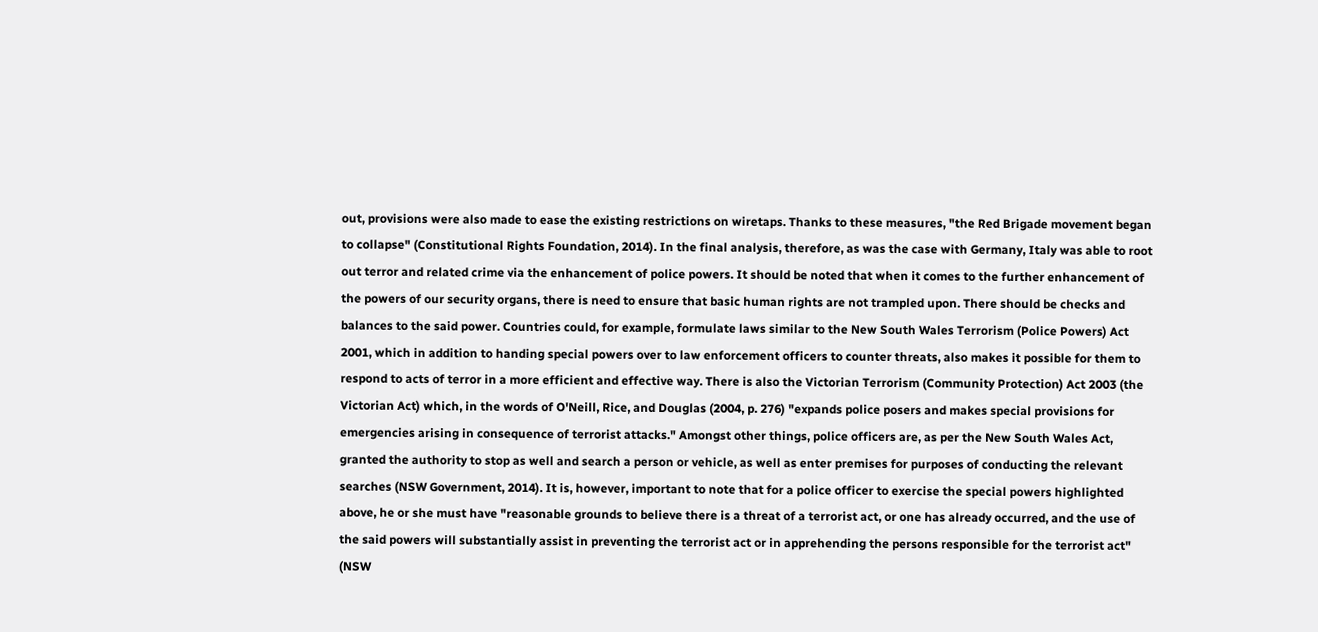out, provisions were also made to ease the existing restrictions on wiretaps. Thanks to these measures, "the Red Brigade movement began to collapse" (Constitutional Rights Foundation, 2014). In the final analysis, therefore, as was the case with Germany, Italy was able to root out terror and related crime via the enhancement of police powers. It should be noted that when it comes to the further enhancement of the powers of our security organs, there is need to ensure that basic human rights are not trampled upon. There should be checks and balances to the said power. Countries could, for example, formulate laws similar to the New South Wales Terrorism (Police Powers) Act 2001, which in addition to handing special powers over to law enforcement officers to counter threats, also makes it possible for them to respond to acts of terror in a more efficient and effective way. There is also the Victorian Terrorism (Community Protection) Act 2003 (the Victorian Act) which, in the words of O'Neill, Rice, and Douglas (2004, p. 276) "expands police posers and makes special provisions for emergencies arising in consequence of terrorist attacks." Amongst other things, police officers are, as per the New South Wales Act, granted the authority to stop as well and search a person or vehicle, as well as enter premises for purposes of conducting the relevant searches (NSW Government, 2014). It is, however, important to note that for a police officer to exercise the special powers highlighted above, he or she must have "reasonable grounds to believe there is a threat of a terrorist act, or one has already occurred, and the use of the said powers will substantially assist in preventing the terrorist act or in apprehending the persons responsible for the terrorist act" (NSW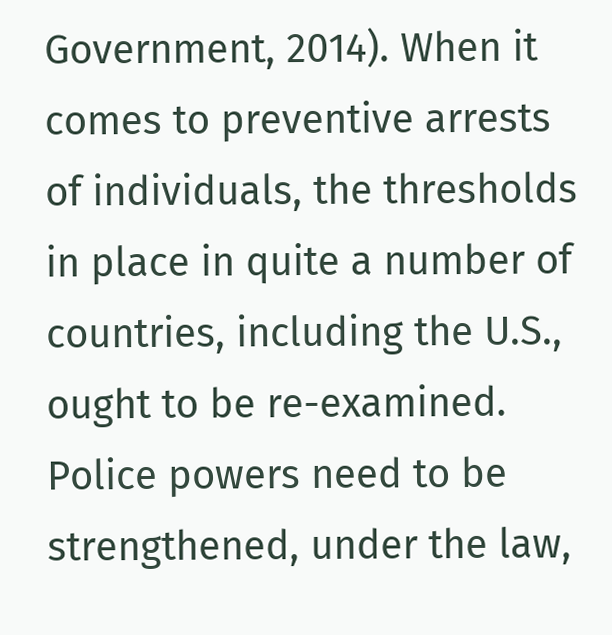Government, 2014). When it comes to preventive arrests of individuals, the thresholds in place in quite a number of countries, including the U.S., ought to be re-examined. Police powers need to be strengthened, under the law,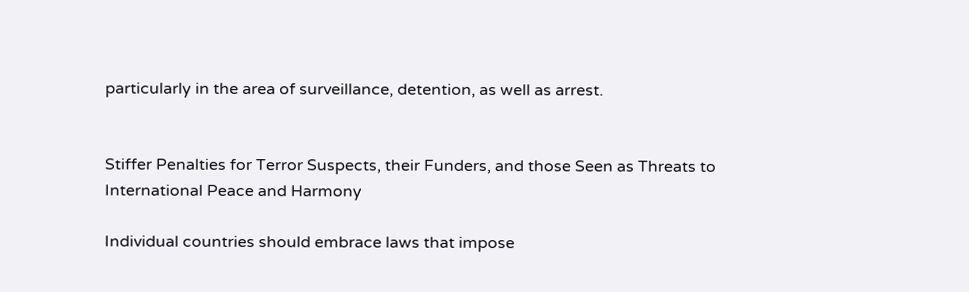particularly in the area of surveillance, detention, as well as arrest.


Stiffer Penalties for Terror Suspects, their Funders, and those Seen as Threats to International Peace and Harmony

Individual countries should embrace laws that impose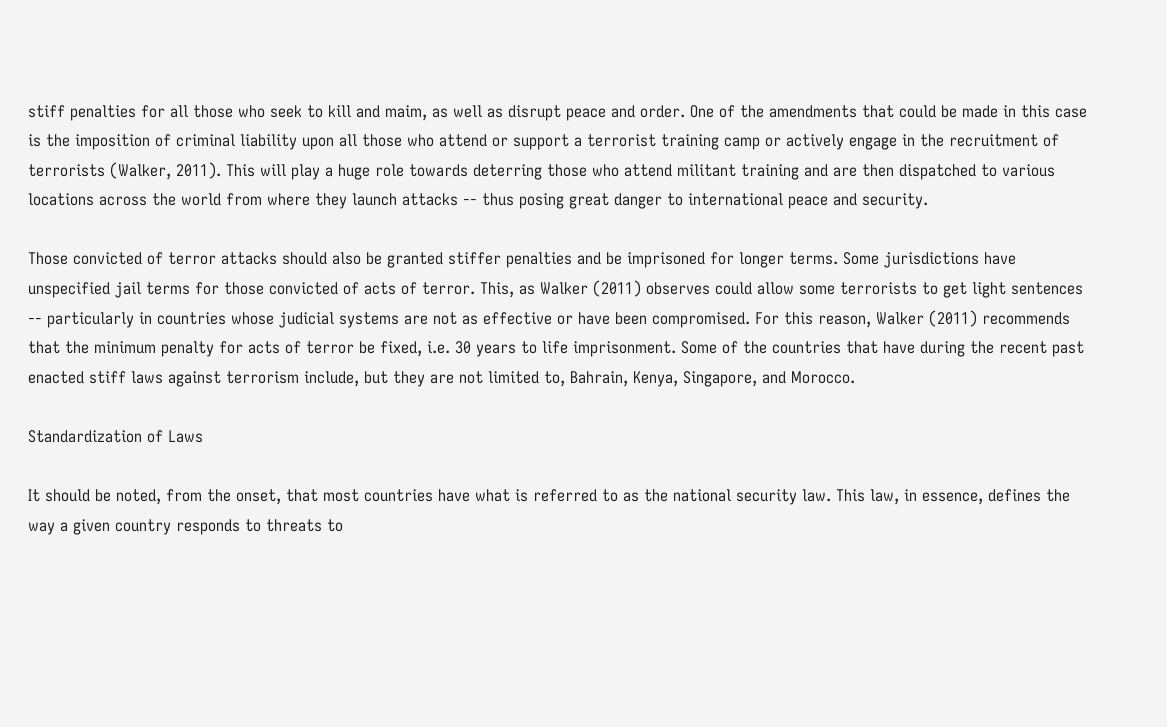stiff penalties for all those who seek to kill and maim, as well as disrupt peace and order. One of the amendments that could be made in this case is the imposition of criminal liability upon all those who attend or support a terrorist training camp or actively engage in the recruitment of terrorists (Walker, 2011). This will play a huge role towards deterring those who attend militant training and are then dispatched to various locations across the world from where they launch attacks -- thus posing great danger to international peace and security.

Those convicted of terror attacks should also be granted stiffer penalties and be imprisoned for longer terms. Some jurisdictions have unspecified jail terms for those convicted of acts of terror. This, as Walker (2011) observes could allow some terrorists to get light sentences -- particularly in countries whose judicial systems are not as effective or have been compromised. For this reason, Walker (2011) recommends that the minimum penalty for acts of terror be fixed, i.e. 30 years to life imprisonment. Some of the countries that have during the recent past enacted stiff laws against terrorism include, but they are not limited to, Bahrain, Kenya, Singapore, and Morocco.

Standardization of Laws

It should be noted, from the onset, that most countries have what is referred to as the national security law. This law, in essence, defines the way a given country responds to threats to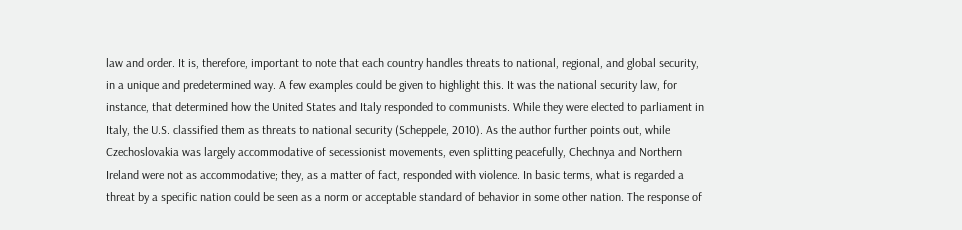law and order. It is, therefore, important to note that each country handles threats to national, regional, and global security, in a unique and predetermined way. A few examples could be given to highlight this. It was the national security law, for instance, that determined how the United States and Italy responded to communists. While they were elected to parliament in Italy, the U.S. classified them as threats to national security (Scheppele, 2010). As the author further points out, while Czechoslovakia was largely accommodative of secessionist movements, even splitting peacefully, Chechnya and Northern Ireland were not as accommodative; they, as a matter of fact, responded with violence. In basic terms, what is regarded a threat by a specific nation could be seen as a norm or acceptable standard of behavior in some other nation. The response of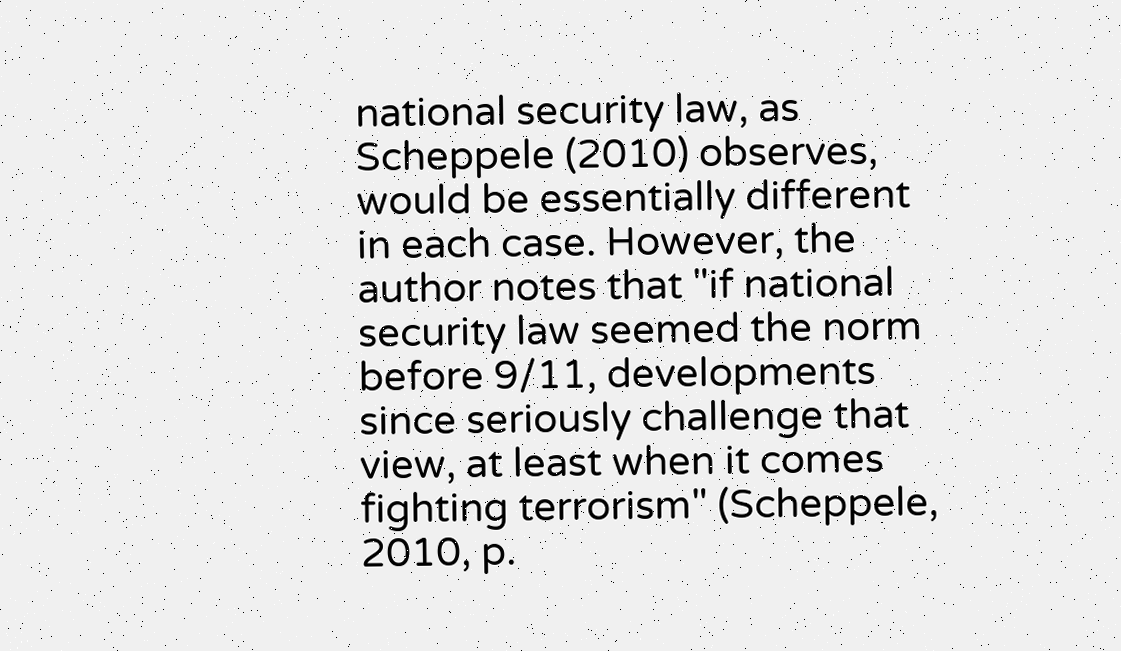national security law, as Scheppele (2010) observes, would be essentially different in each case. However, the author notes that "if national security law seemed the norm before 9/11, developments since seriously challenge that view, at least when it comes fighting terrorism" (Scheppele, 2010, p.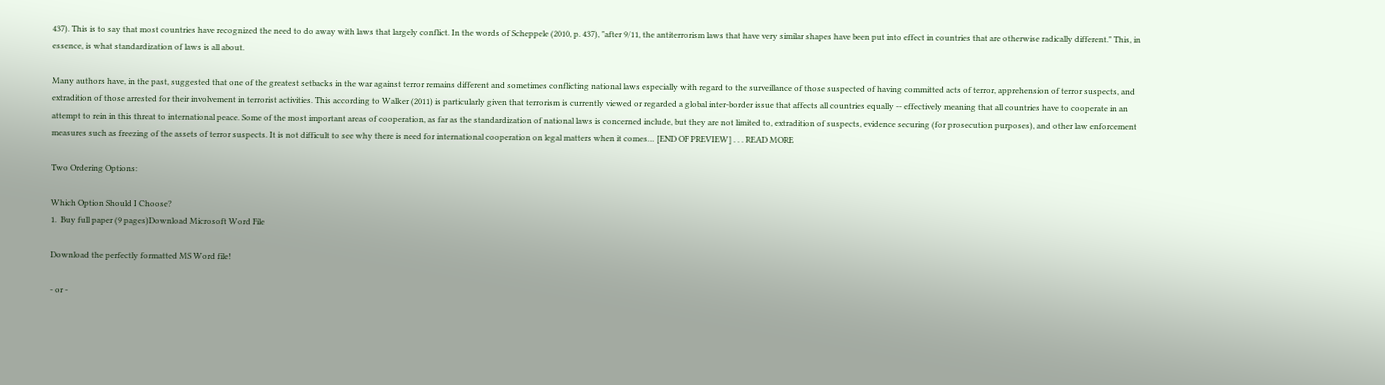437). This is to say that most countries have recognized the need to do away with laws that largely conflict. In the words of Scheppele (2010, p. 437), "after 9/11, the antiterrorism laws that have very similar shapes have been put into effect in countries that are otherwise radically different." This, in essence, is what standardization of laws is all about.

Many authors have, in the past, suggested that one of the greatest setbacks in the war against terror remains different and sometimes conflicting national laws especially with regard to the surveillance of those suspected of having committed acts of terror, apprehension of terror suspects, and extradition of those arrested for their involvement in terrorist activities. This according to Walker (2011) is particularly given that terrorism is currently viewed or regarded a global inter-border issue that affects all countries equally -- effectively meaning that all countries have to cooperate in an attempt to rein in this threat to international peace. Some of the most important areas of cooperation, as far as the standardization of national laws is concerned include, but they are not limited to, extradition of suspects, evidence securing (for prosecution purposes), and other law enforcement measures such as freezing of the assets of terror suspects. It is not difficult to see why there is need for international cooperation on legal matters when it comes… [END OF PREVIEW] . . . READ MORE

Two Ordering Options:

Which Option Should I Choose?
1.  Buy full paper (9 pages)Download Microsoft Word File

Download the perfectly formatted MS Word file!

- or -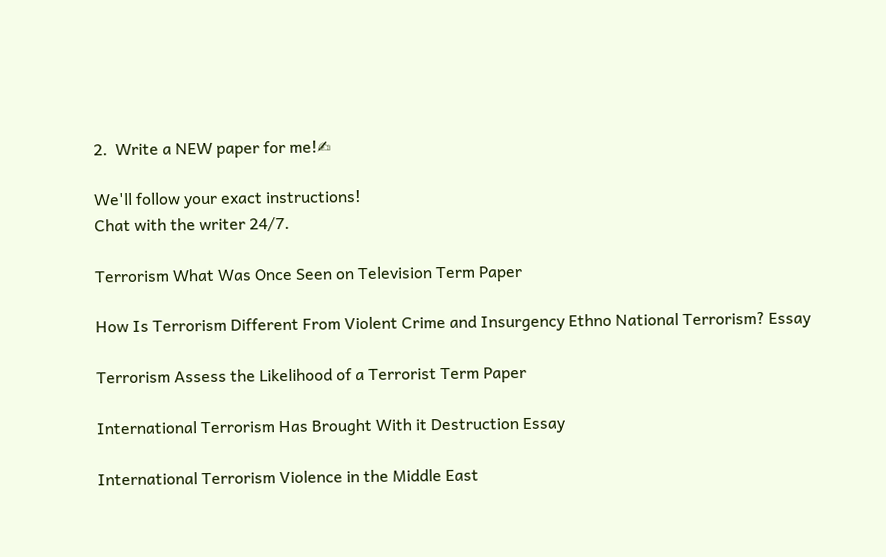2.  Write a NEW paper for me!✍

We'll follow your exact instructions!
Chat with the writer 24/7.

Terrorism What Was Once Seen on Television Term Paper

How Is Terrorism Different From Violent Crime and Insurgency Ethno National Terrorism? Essay

Terrorism Assess the Likelihood of a Terrorist Term Paper

International Terrorism Has Brought With it Destruction Essay

International Terrorism Violence in the Middle East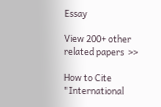Essay

View 200+ other related papers  >>

How to Cite "International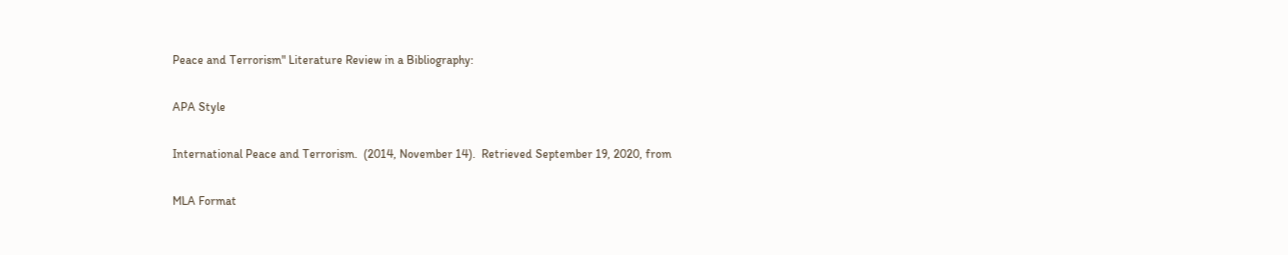Peace and Terrorism" Literature Review in a Bibliography:

APA Style

International Peace and Terrorism.  (2014, November 14).  Retrieved September 19, 2020, from

MLA Format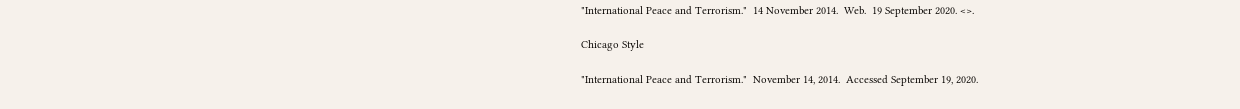"International Peace and Terrorism."  14 November 2014.  Web.  19 September 2020. <>.

Chicago Style

"International Peace and Terrorism."  November 14, 2014.  Accessed September 19, 2020.